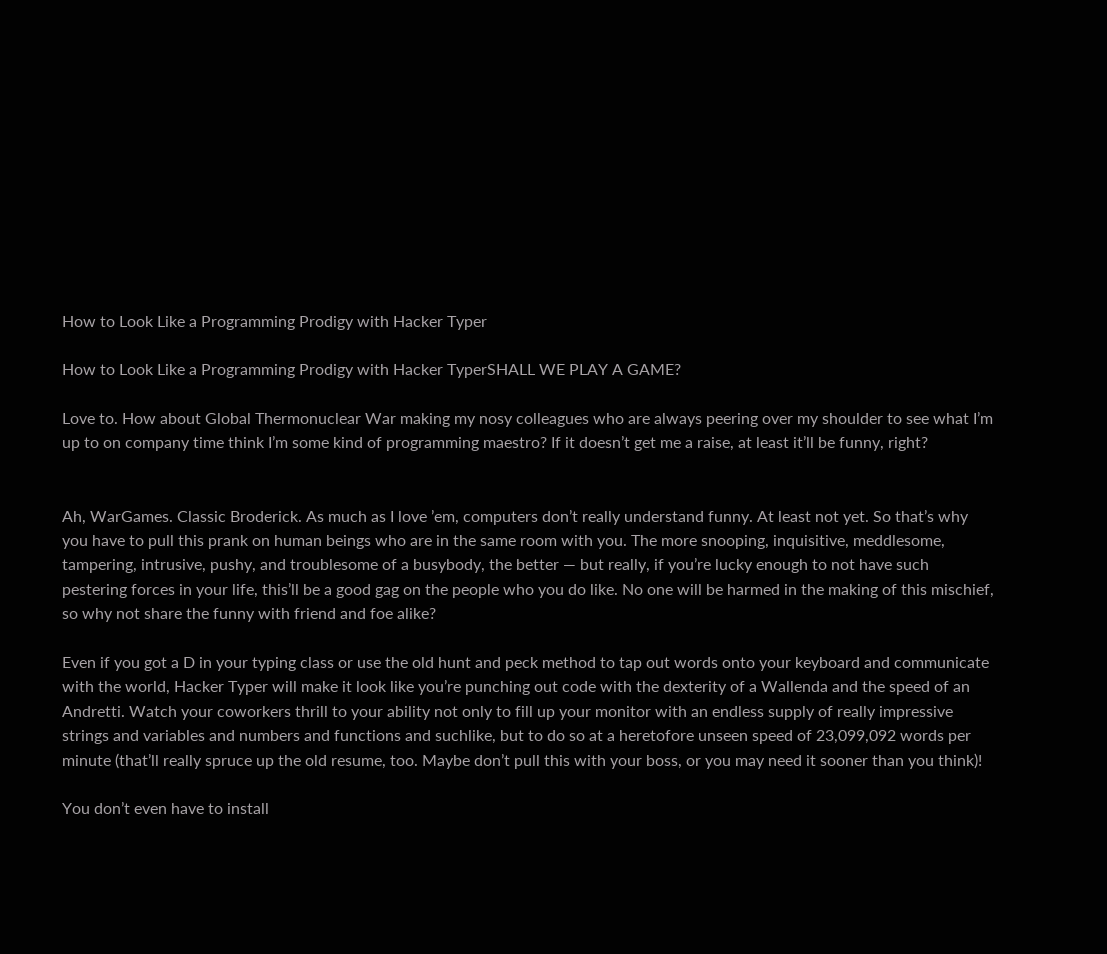How to Look Like a Programming Prodigy with Hacker Typer

How to Look Like a Programming Prodigy with Hacker TyperSHALL WE PLAY A GAME?

Love to. How about Global Thermonuclear War making my nosy colleagues who are always peering over my shoulder to see what I’m up to on company time think I’m some kind of programming maestro? If it doesn’t get me a raise, at least it’ll be funny, right?


Ah, WarGames. Classic Broderick. As much as I love ’em, computers don’t really understand funny. At least not yet. So that’s why you have to pull this prank on human beings who are in the same room with you. The more snooping, inquisitive, meddlesome, tampering, intrusive, pushy, and troublesome of a busybody, the better — but really, if you’re lucky enough to not have such pestering forces in your life, this’ll be a good gag on the people who you do like. No one will be harmed in the making of this mischief, so why not share the funny with friend and foe alike?

Even if you got a D in your typing class or use the old hunt and peck method to tap out words onto your keyboard and communicate with the world, Hacker Typer will make it look like you’re punching out code with the dexterity of a Wallenda and the speed of an Andretti. Watch your coworkers thrill to your ability not only to fill up your monitor with an endless supply of really impressive strings and variables and numbers and functions and suchlike, but to do so at a heretofore unseen speed of 23,099,092 words per minute (that’ll really spruce up the old resume, too. Maybe don’t pull this with your boss, or you may need it sooner than you think)!

You don’t even have to install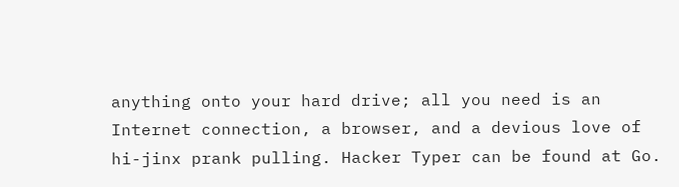anything onto your hard drive; all you need is an Internet connection, a browser, and a devious love of hi-jinx prank pulling. Hacker Typer can be found at Go.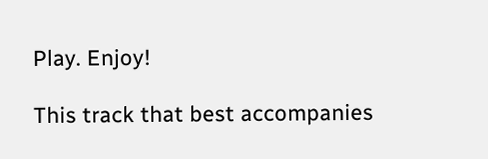Play. Enjoy!

This track that best accompanies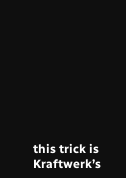this trick is Kraftwerk’s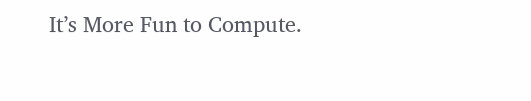It’s More Fun to Compute.